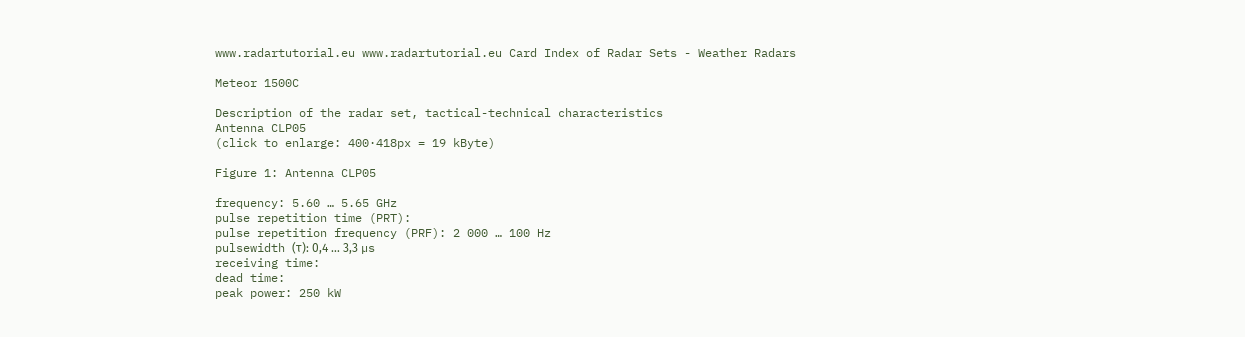www.radartutorial.eu www.radartutorial.eu Card Index of Radar Sets - Weather Radars

Meteor 1500C

Description of the radar set, tactical-technical characteristics
Antenna CLP05
(click to enlarge: 400·418px = 19 kByte)

Figure 1: Antenna CLP05

frequency: 5.60 … 5.65 GHz
pulse repetition time (PRT):
pulse repetition frequency (PRF): 2 000 … 100 Hz
pulsewidth (τ): 0,4 … 3,3 µs
receiving time:
dead time:
peak power: 250 kW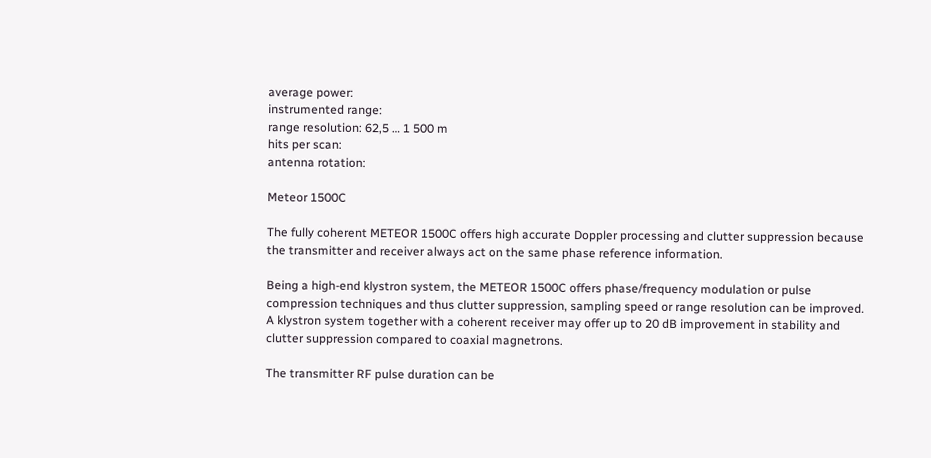average power:
instrumented range:
range resolution: 62,5 … 1 500 m
hits per scan:
antenna rotation:

Meteor 1500C

The fully coherent METEOR 1500C offers high accurate Doppler processing and clutter suppression because the transmitter and receiver always act on the same phase reference information.

Being a high-end klystron system, the METEOR 1500C offers phase/frequency modulation or pulse compression techniques and thus clutter suppression, sampling speed or range resolution can be improved. A klystron system together with a coherent receiver may offer up to 20 dB improvement in stability and clutter suppression compared to coaxial magnetrons.

The transmitter RF pulse duration can be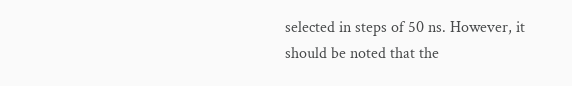selected in steps of 50 ns. However, it should be noted that the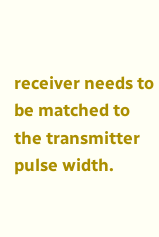receiver needs to be matched to the transmitter pulse width.